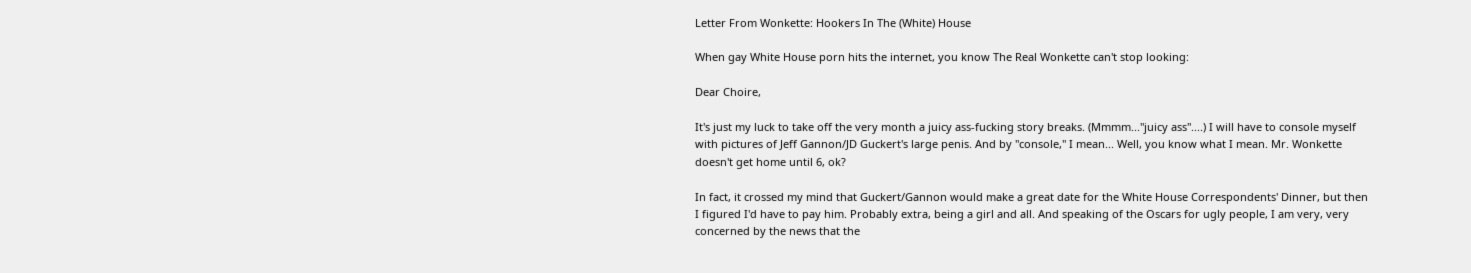Letter From Wonkette: Hookers In The (White) House

When gay White House porn hits the internet, you know The Real Wonkette can't stop looking:

Dear Choire,

It's just my luck to take off the very month a juicy ass-fucking story breaks. (Mmmm..."juicy ass"....) I will have to console myself with pictures of Jeff Gannon/JD Guckert's large penis. And by "console," I mean... Well, you know what I mean. Mr. Wonkette doesn't get home until 6, ok?

In fact, it crossed my mind that Guckert/Gannon would make a great date for the White House Correspondents' Dinner, but then I figured I'd have to pay him. Probably extra, being a girl and all. And speaking of the Oscars for ugly people, I am very, very concerned by the news that the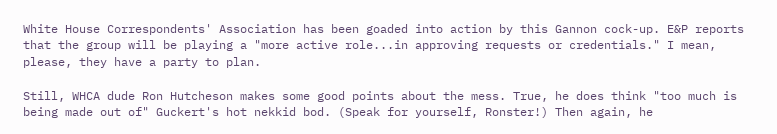White House Correspondents' Association has been goaded into action by this Gannon cock-up. E&P reports that the group will be playing a "more active role...in approving requests or credentials." I mean, please, they have a party to plan.

Still, WHCA dude Ron Hutcheson makes some good points about the mess. True, he does think "too much is being made out of" Guckert's hot nekkid bod. (Speak for yourself, Ronster!) Then again, he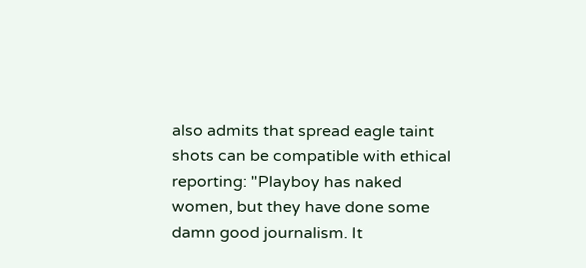also admits that spread eagle taint shots can be compatible with ethical reporting: "Playboy has naked women, but they have done some damn good journalism. It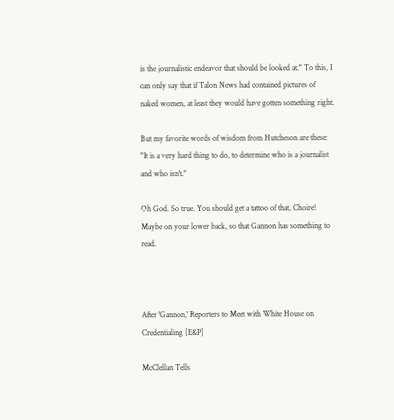is the journalistic endeavor that should be looked at." To this, I can only say that if Talon News had contained pictures of naked women, at least they would have gotten something right.

But my favorite words of wisdom from Hutcheson are these: "It is a very hard thing to do, to determine who is a journalist and who isn't."

Oh God. So true. You should get a tattoo of that, Choire! Maybe on your lower back, so that Gannon has something to read.



After 'Gannon,' Reporters to Meet with White House on Credentialing [E&P]

McClellan Tells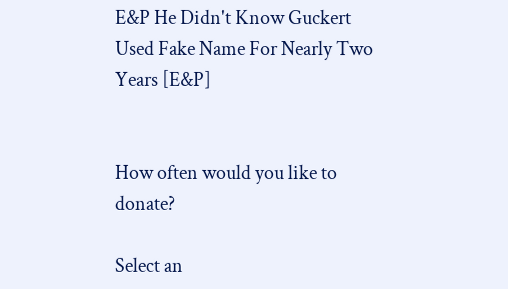E&P He Didn't Know Guckert Used Fake Name For Nearly Two Years [E&P]


How often would you like to donate?

Select an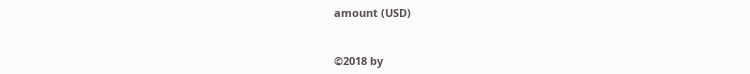amount (USD)


©2018 by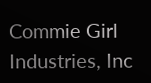Commie Girl Industries, Inc